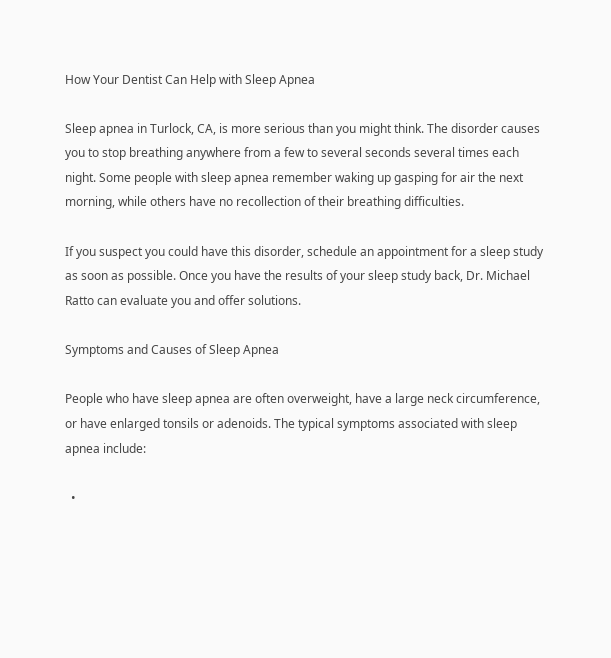How Your Dentist Can Help with Sleep Apnea

Sleep apnea in Turlock, CA, is more serious than you might think. The disorder causes you to stop breathing anywhere from a few to several seconds several times each night. Some people with sleep apnea remember waking up gasping for air the next morning, while others have no recollection of their breathing difficulties.

If you suspect you could have this disorder, schedule an appointment for a sleep study as soon as possible. Once you have the results of your sleep study back, Dr. Michael Ratto can evaluate you and offer solutions.

Symptoms and Causes of Sleep Apnea

People who have sleep apnea are often overweight, have a large neck circumference, or have enlarged tonsils or adenoids. The typical symptoms associated with sleep apnea include:

  •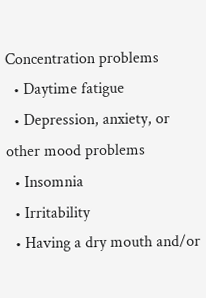Concentration problems
  • Daytime fatigue
  • Depression, anxiety, or other mood problems
  • Insomnia
  • Irritability
  • Having a dry mouth and/or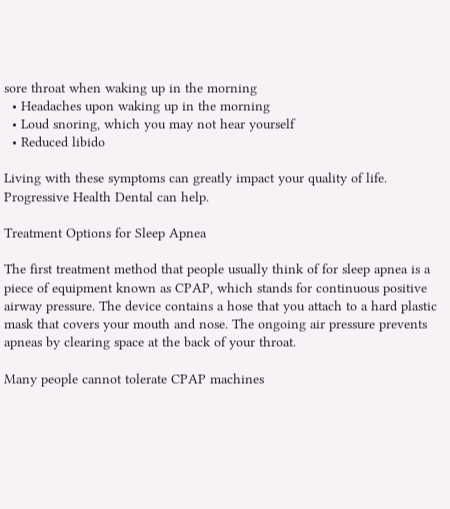sore throat when waking up in the morning
  • Headaches upon waking up in the morning
  • Loud snoring, which you may not hear yourself
  • Reduced libido

Living with these symptoms can greatly impact your quality of life. Progressive Health Dental can help.

Treatment Options for Sleep Apnea

The first treatment method that people usually think of for sleep apnea is a piece of equipment known as CPAP, which stands for continuous positive airway pressure. The device contains a hose that you attach to a hard plastic mask that covers your mouth and nose. The ongoing air pressure prevents apneas by clearing space at the back of your throat.

Many people cannot tolerate CPAP machines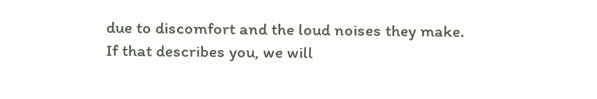due to discomfort and the loud noises they make. If that describes you, we will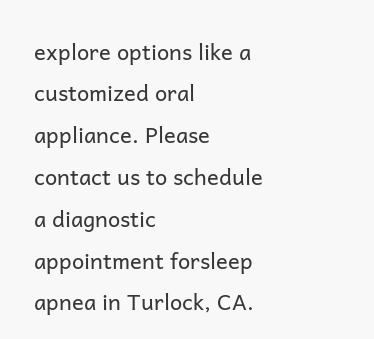explore options like a customized oral appliance. Please contact us to schedule a diagnostic appointment forsleep apnea in Turlock, CA.